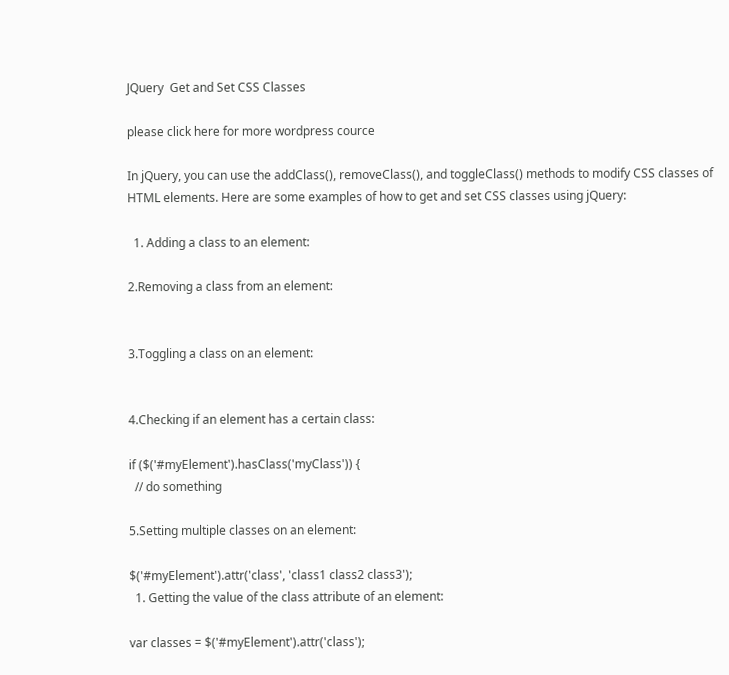JQuery  Get and Set CSS Classes

please click here for more wordpress cource

In jQuery, you can use the addClass(), removeClass(), and toggleClass() methods to modify CSS classes of HTML elements. Here are some examples of how to get and set CSS classes using jQuery:

  1. Adding a class to an element:

2.Removing a class from an element:


3.Toggling a class on an element:


4.Checking if an element has a certain class:

if ($('#myElement').hasClass('myClass')) {
  // do something

5.Setting multiple classes on an element:

$('#myElement').attr('class', 'class1 class2 class3');
  1. Getting the value of the class attribute of an element:

var classes = $('#myElement').attr('class');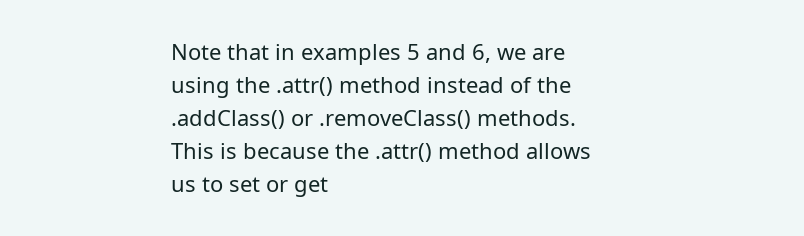Note that in examples 5 and 6, we are using the .attr() method instead of the .addClass() or .removeClass() methods. This is because the .attr() method allows us to set or get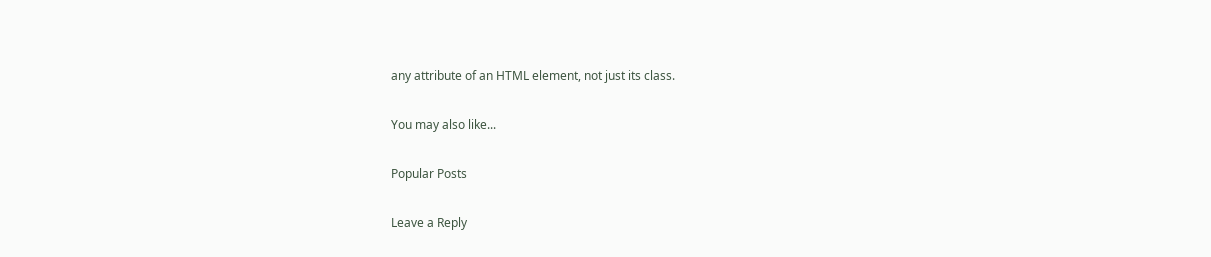any attribute of an HTML element, not just its class.

You may also like...

Popular Posts

Leave a Reply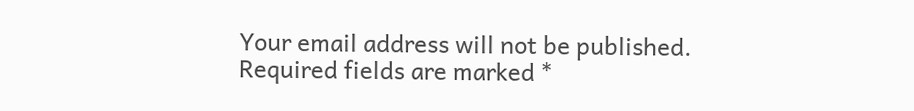Your email address will not be published. Required fields are marked *